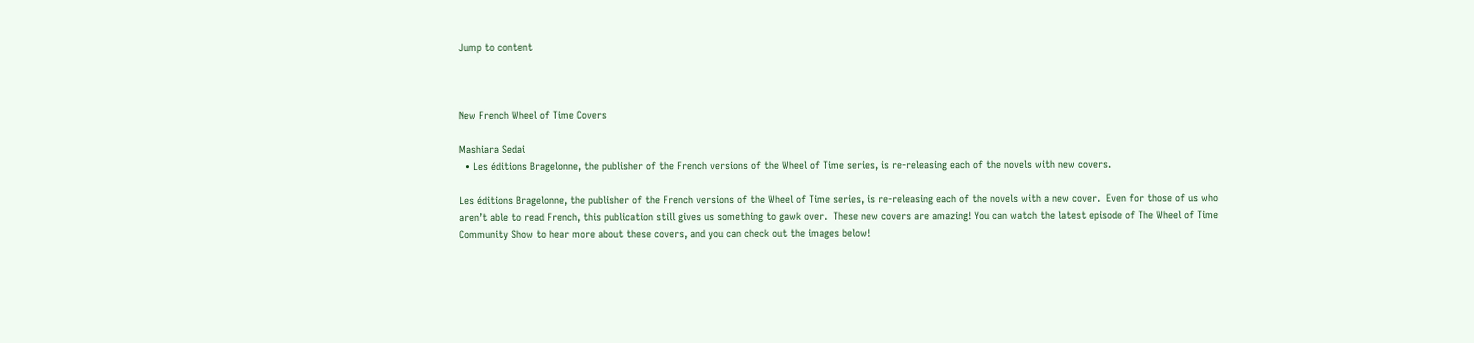Jump to content



New French Wheel of Time Covers

Mashiara Sedai
  • Les éditions Bragelonne, the publisher of the French versions of the Wheel of Time series, is re-releasing each of the novels with new covers.

Les éditions Bragelonne, the publisher of the French versions of the Wheel of Time series, is re-releasing each of the novels with a new cover.  Even for those of us who aren’t able to read French, this publication still gives us something to gawk over.  These new covers are amazing! You can watch the latest episode of The Wheel of Time Community Show to hear more about these covers, and you can check out the images below!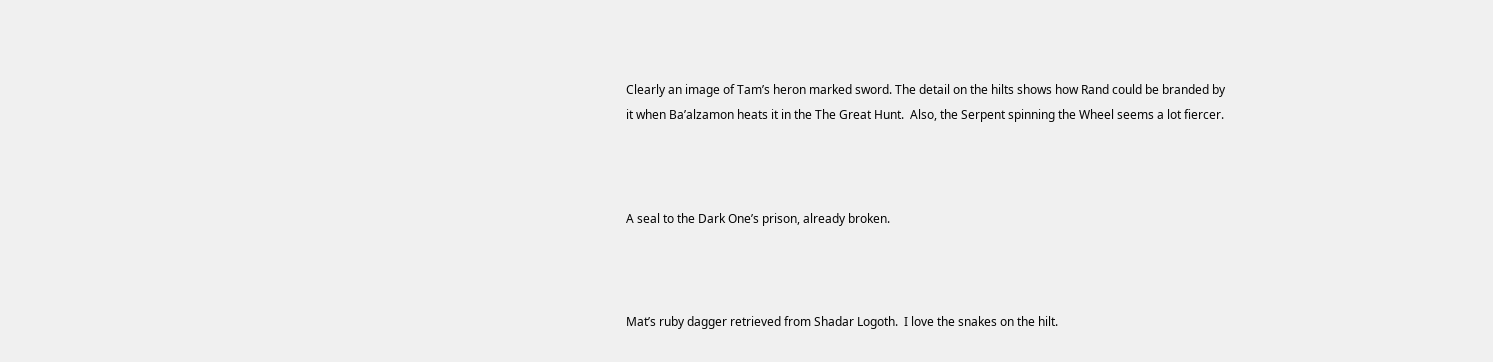Clearly an image of Tam’s heron marked sword. The detail on the hilts shows how Rand could be branded by it when Ba’alzamon heats it in the The Great Hunt.  Also, the Serpent spinning the Wheel seems a lot fiercer.



A seal to the Dark One’s prison, already broken.



Mat’s ruby dagger retrieved from Shadar Logoth.  I love the snakes on the hilt.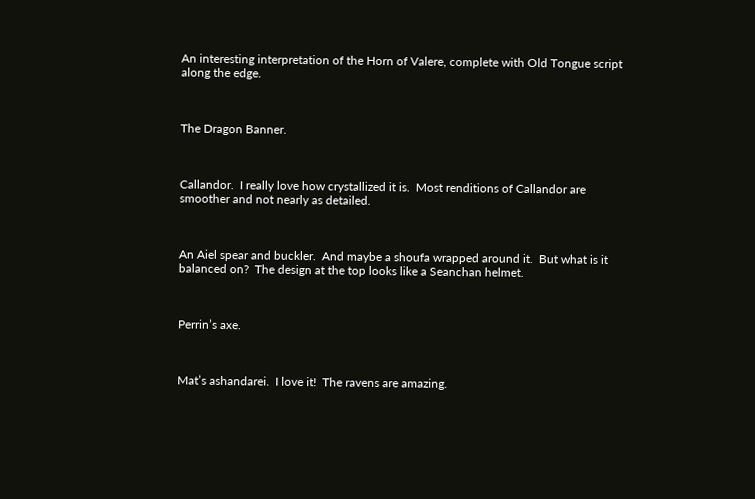An interesting interpretation of the Horn of Valere, complete with Old Tongue script along the edge.



The Dragon Banner.



Callandor.  I really love how crystallized it is.  Most renditions of Callandor are smoother and not nearly as detailed.



An Aiel spear and buckler.  And maybe a shoufa wrapped around it.  But what is it balanced on?  The design at the top looks like a Seanchan helmet.



Perrin’s axe.



Mat’s ashandarei.  I love it!  The ravens are amazing.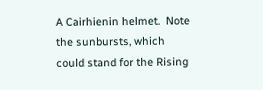A Cairhienin helmet.  Note the sunbursts, which could stand for the Rising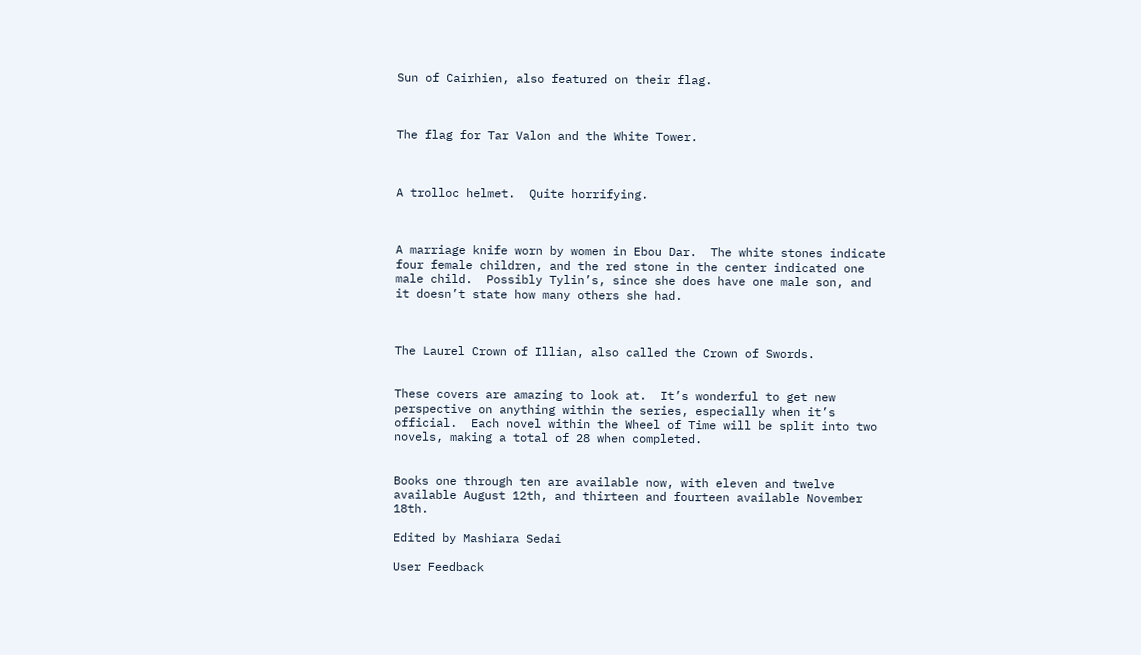Sun of Cairhien, also featured on their flag.



The flag for Tar Valon and the White Tower.



A trolloc helmet.  Quite horrifying.



A marriage knife worn by women in Ebou Dar.  The white stones indicate four female children, and the red stone in the center indicated one male child.  Possibly Tylin’s, since she does have one male son, and it doesn’t state how many others she had.



The Laurel Crown of Illian, also called the Crown of Swords.


These covers are amazing to look at.  It’s wonderful to get new perspective on anything within the series, especially when it’s official.  Each novel within the Wheel of Time will be split into two novels, making a total of 28 when completed.


Books one through ten are available now, with eleven and twelve available August 12th, and thirteen and fourteen available November 18th.

Edited by Mashiara Sedai

User Feedback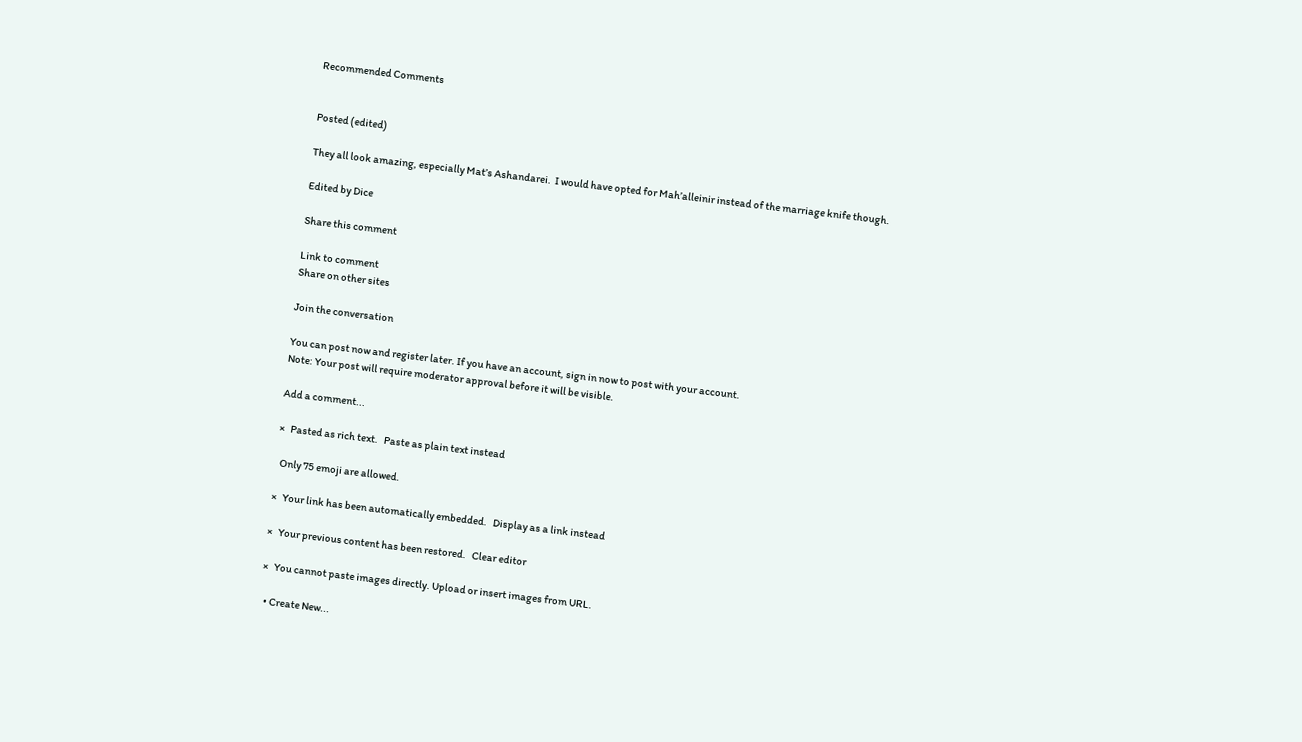Recommended Comments


Posted (edited)

They all look amazing, especially Mat’s Ashandarei.  I would have opted for Mah’alleinir instead of the marriage knife though.

Edited by Dice

Share this comment

Link to comment
Share on other sites

Join the conversation

You can post now and register later. If you have an account, sign in now to post with your account.
Note: Your post will require moderator approval before it will be visible.

Add a comment...

×   Pasted as rich text.   Paste as plain text instead

  Only 75 emoji are allowed.

×   Your link has been automatically embedded.   Display as a link instead

×   Your previous content has been restored.   Clear editor

×   You cannot paste images directly. Upload or insert images from URL.

  • Create New...